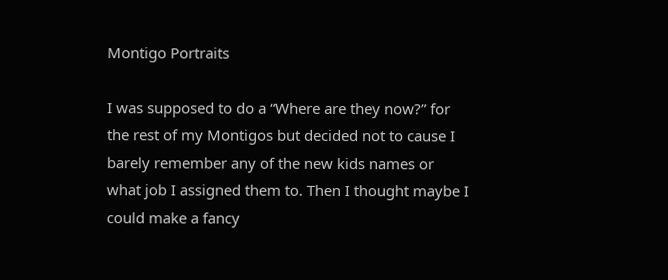Montigo Portraits

I was supposed to do a “Where are they now?” for the rest of my Montigos but decided not to cause I barely remember any of the new kids names or what job I assigned them to. Then I thought maybe I could make a fancy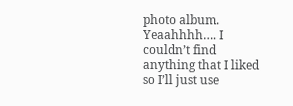photo album. Yeaahhhh…. I couldn’t find anything that I liked so I’ll just use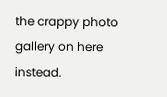the crappy photo gallery on here instead.